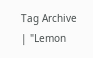Tag Archive | "Lemon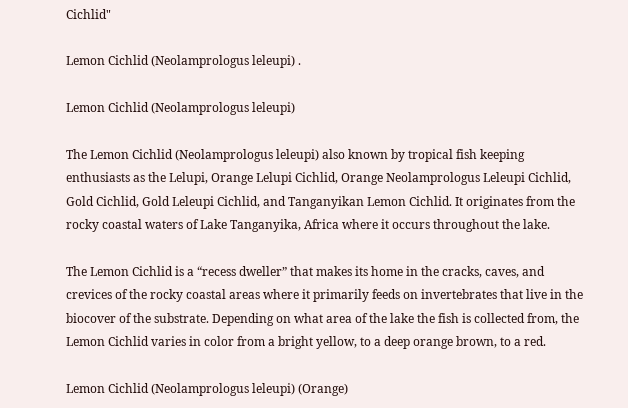Cichlid"

Lemon Cichlid (Neolamprologus leleupi) .

Lemon Cichlid (Neolamprologus leleupi)

The Lemon Cichlid (Neolamprologus leleupi) also known by tropical fish keeping enthusiasts as the Lelupi, Orange Lelupi Cichlid, Orange Neolamprologus Leleupi Cichlid, Gold Cichlid, Gold Leleupi Cichlid, and Tanganyikan Lemon Cichlid. It originates from the rocky coastal waters of Lake Tanganyika, Africa where it occurs throughout the lake.

The Lemon Cichlid is a “recess dweller” that makes its home in the cracks, caves, and crevices of the rocky coastal areas where it primarily feeds on invertebrates that live in the biocover of the substrate. Depending on what area of the lake the fish is collected from, the Lemon Cichlid varies in color from a bright yellow, to a deep orange brown, to a red.

Lemon Cichlid (Neolamprologus leleupi) (Orange)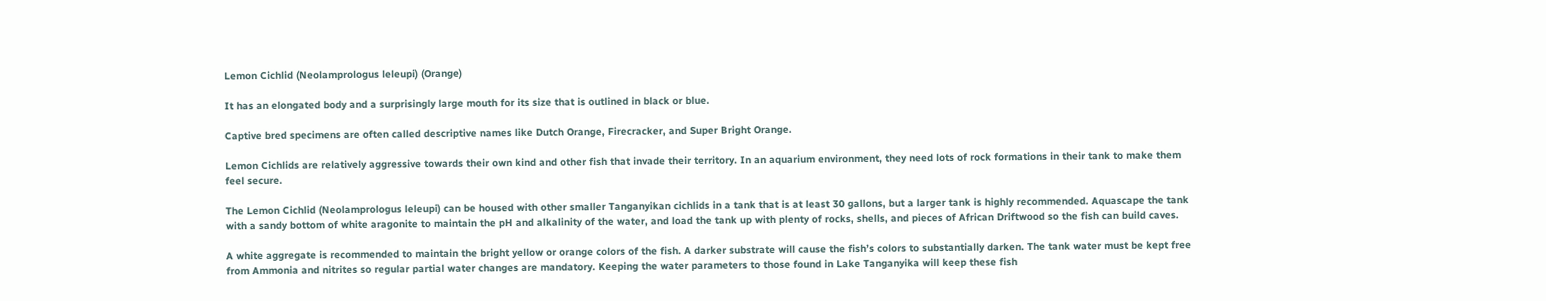Lemon Cichlid (Neolamprologus leleupi) (Orange)

It has an elongated body and a surprisingly large mouth for its size that is outlined in black or blue.

Captive bred specimens are often called descriptive names like Dutch Orange, Firecracker, and Super Bright Orange.

Lemon Cichlids are relatively aggressive towards their own kind and other fish that invade their territory. In an aquarium environment, they need lots of rock formations in their tank to make them feel secure.

The Lemon Cichlid (Neolamprologus leleupi) can be housed with other smaller Tanganyikan cichlids in a tank that is at least 30 gallons, but a larger tank is highly recommended. Aquascape the tank with a sandy bottom of white aragonite to maintain the pH and alkalinity of the water, and load the tank up with plenty of rocks, shells, and pieces of African Driftwood so the fish can build caves.

A white aggregate is recommended to maintain the bright yellow or orange colors of the fish. A darker substrate will cause the fish’s colors to substantially darken. The tank water must be kept free from Ammonia and nitrites so regular partial water changes are mandatory. Keeping the water parameters to those found in Lake Tanganyika will keep these fish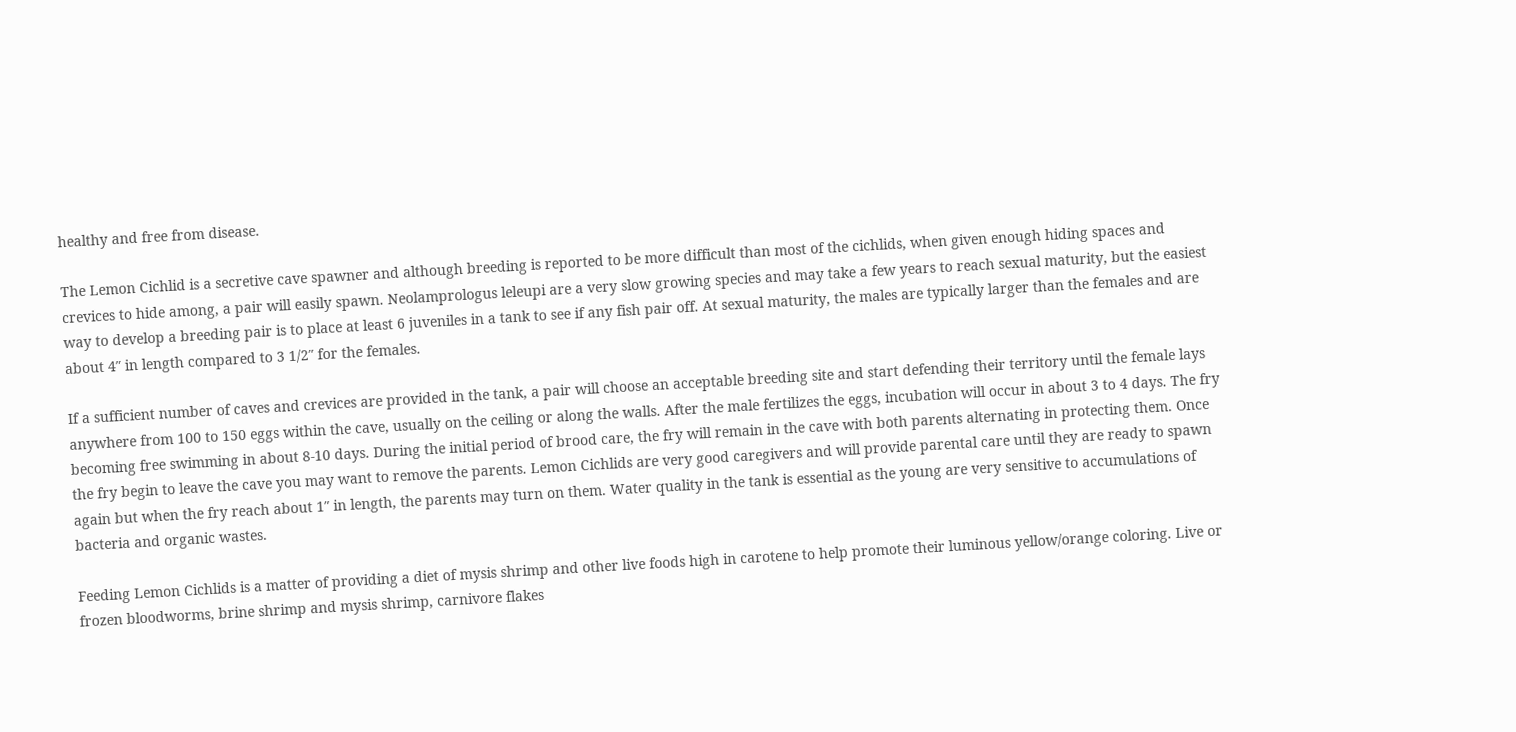healthy and free from disease.

The Lemon Cichlid is a secretive cave spawner and although breeding is reported to be more difficult than most of the cichlids, when given enough hiding spaces and crevices to hide among, a pair will easily spawn. Neolamprologus leleupi are a very slow growing species and may take a few years to reach sexual maturity, but the easiest way to develop a breeding pair is to place at least 6 juveniles in a tank to see if any fish pair off. At sexual maturity, the males are typically larger than the females and are about 4″ in length compared to 3 1/2″ for the females.

If a sufficient number of caves and crevices are provided in the tank, a pair will choose an acceptable breeding site and start defending their territory until the female lays anywhere from 100 to 150 eggs within the cave, usually on the ceiling or along the walls. After the male fertilizes the eggs, incubation will occur in about 3 to 4 days. The fry becoming free swimming in about 8-10 days. During the initial period of brood care, the fry will remain in the cave with both parents alternating in protecting them. Once the fry begin to leave the cave you may want to remove the parents. Lemon Cichlids are very good caregivers and will provide parental care until they are ready to spawn again but when the fry reach about 1″ in length, the parents may turn on them. Water quality in the tank is essential as the young are very sensitive to accumulations of bacteria and organic wastes.

Feeding Lemon Cichlids is a matter of providing a diet of mysis shrimp and other live foods high in carotene to help promote their luminous yellow/orange coloring. Live or frozen bloodworms, brine shrimp and mysis shrimp, carnivore flakes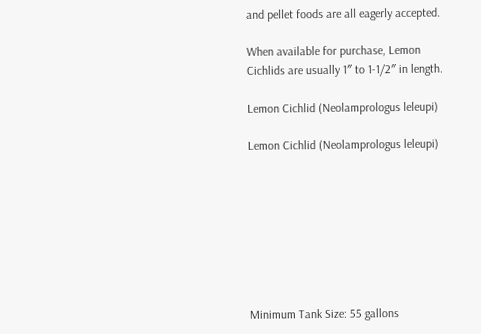and pellet foods are all eagerly accepted.

When available for purchase, Lemon Cichlids are usually 1″ to 1-1/2″ in length.

Lemon Cichlid (Neolamprologus leleupi)

Lemon Cichlid (Neolamprologus leleupi)








Minimum Tank Size: 55 gallons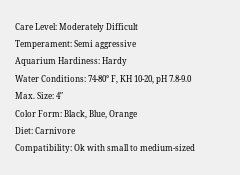Care Level: Moderately Difficult
Temperament: Semi aggressive
Aquarium Hardiness: Hardy
Water Conditions: 74-80° F, KH 10-20, pH 7.8-9.0
Max. Size: 4″
Color Form: Black, Blue, Orange
Diet: Carnivore
Compatibility: Ok with small to medium-sized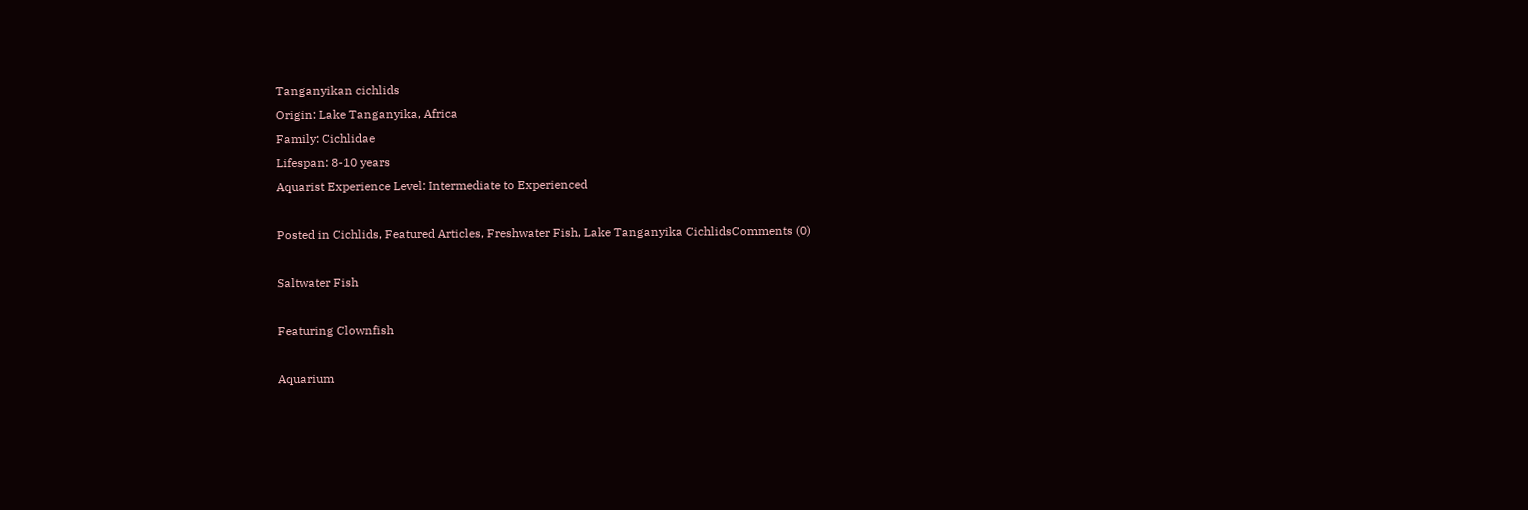Tanganyikan cichlids
Origin: Lake Tanganyika, Africa
Family: Cichlidae
Lifespan: 8-10 years
Aquarist Experience Level: Intermediate to Experienced

Posted in Cichlids, Featured Articles, Freshwater Fish, Lake Tanganyika CichlidsComments (0)

Saltwater Fish

Featuring Clownfish

Aquarium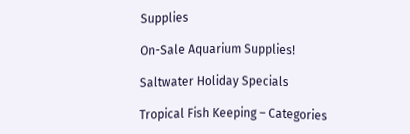Supplies

On-Sale Aquarium Supplies!

Saltwater Holiday Specials

Tropical Fish Keeping – Categories